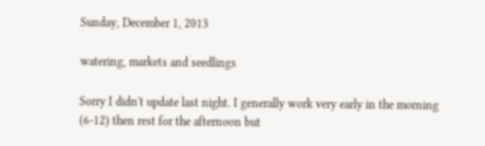Sunday, December 1, 2013

watering, markets and seedlings

Sorry I didn't update last night. I generally work very early in the morning (6-12) then rest for the afternoon but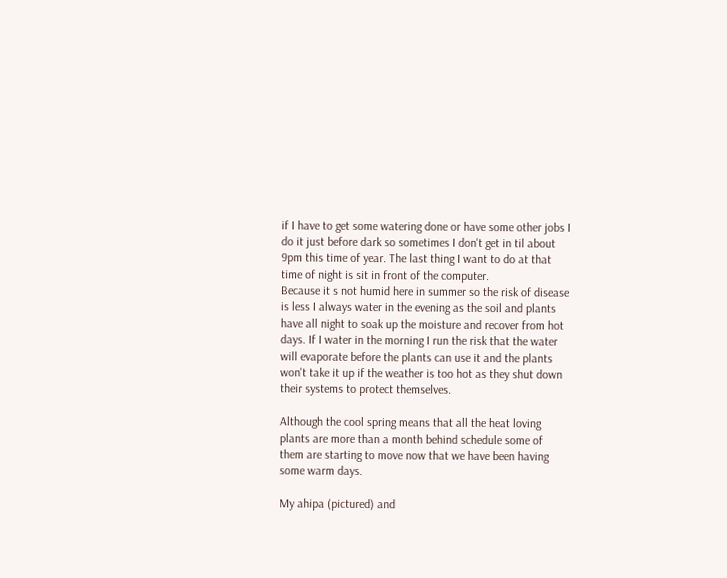if I have to get some watering done or have some other jobs I do it just before dark so sometimes I don't get in til about 9pm this time of year. The last thing I want to do at that time of night is sit in front of the computer.
Because it s not humid here in summer so the risk of disease is less I always water in the evening as the soil and plants have all night to soak up the moisture and recover from hot days. If I water in the morning I run the risk that the water will evaporate before the plants can use it and the plants won't take it up if the weather is too hot as they shut down their systems to protect themselves.

Although the cool spring means that all the heat loving plants are more than a month behind schedule some of them are starting to move now that we have been having some warm days.

My ahipa (pictured) and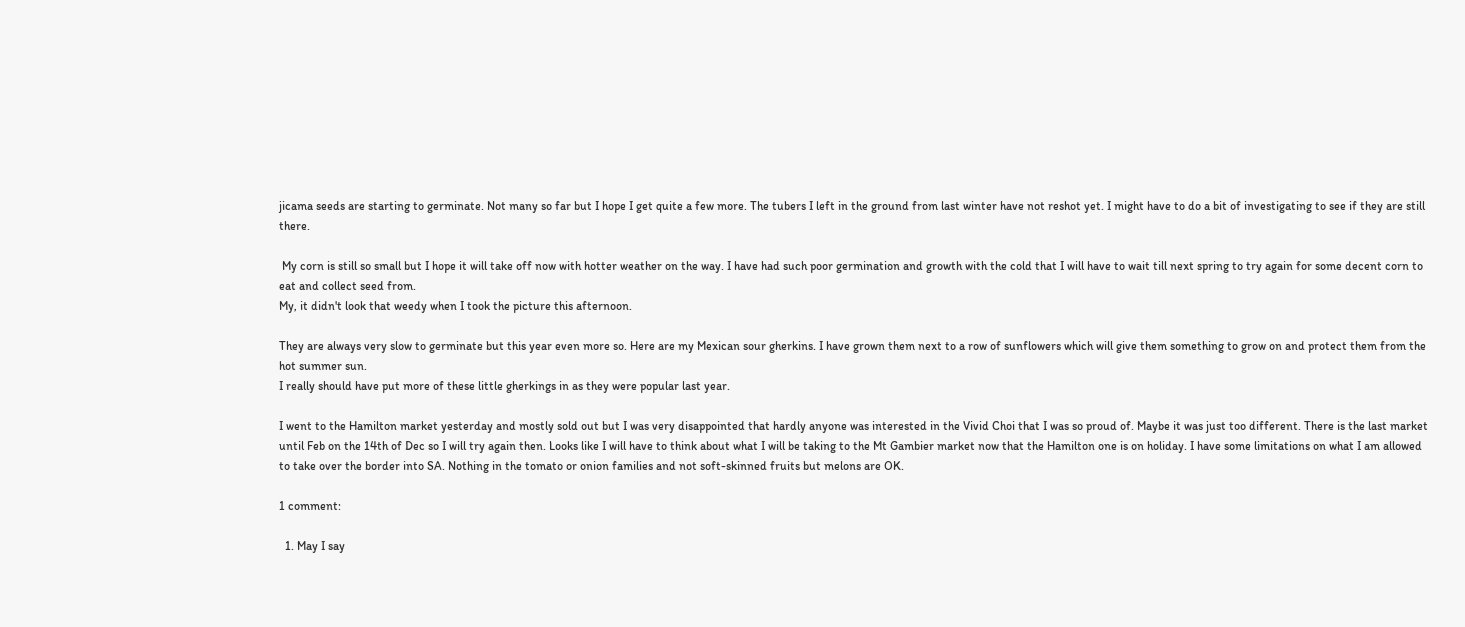jicama seeds are starting to germinate. Not many so far but I hope I get quite a few more. The tubers I left in the ground from last winter have not reshot yet. I might have to do a bit of investigating to see if they are still there.

 My corn is still so small but I hope it will take off now with hotter weather on the way. I have had such poor germination and growth with the cold that I will have to wait till next spring to try again for some decent corn to eat and collect seed from.
My, it didn't look that weedy when I took the picture this afternoon.

They are always very slow to germinate but this year even more so. Here are my Mexican sour gherkins. I have grown them next to a row of sunflowers which will give them something to grow on and protect them from the hot summer sun.
I really should have put more of these little gherkings in as they were popular last year.

I went to the Hamilton market yesterday and mostly sold out but I was very disappointed that hardly anyone was interested in the Vivid Choi that I was so proud of. Maybe it was just too different. There is the last market until Feb on the 14th of Dec so I will try again then. Looks like I will have to think about what I will be taking to the Mt Gambier market now that the Hamilton one is on holiday. I have some limitations on what I am allowed to take over the border into SA. Nothing in the tomato or onion families and not soft-skinned fruits but melons are OK.

1 comment:

  1. May I say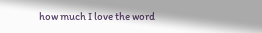how much I love the word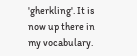'gherkling'. It is now up there in my vocabulary.